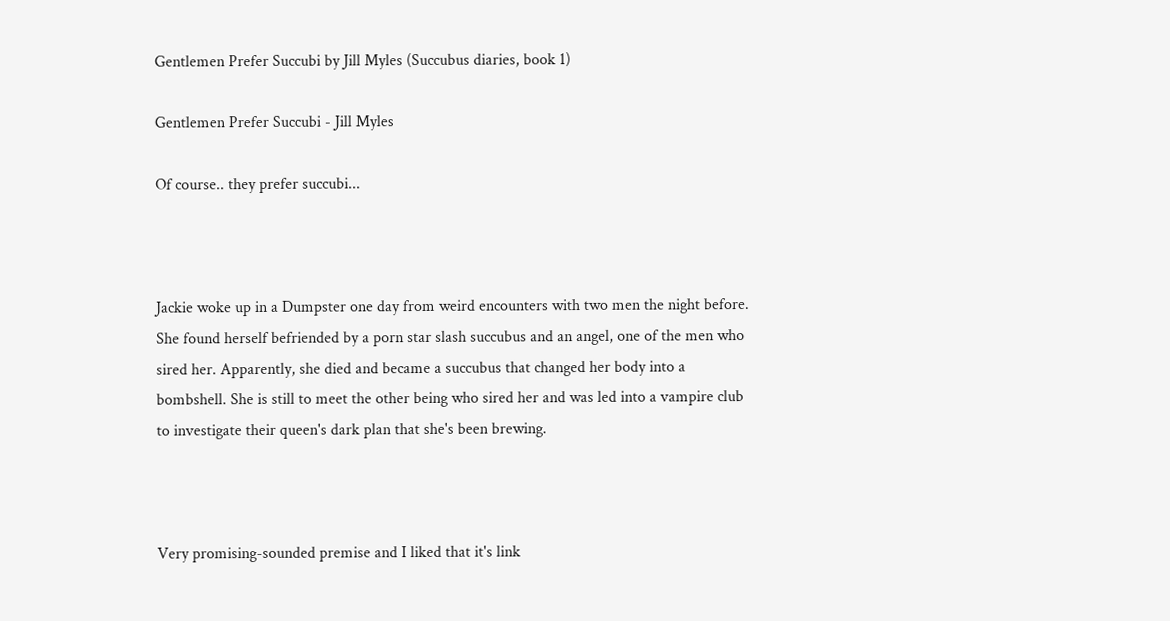Gentlemen Prefer Succubi by Jill Myles (Succubus diaries, book 1)

Gentlemen Prefer Succubi - Jill Myles

Of course.. they prefer succubi...



Jackie woke up in a Dumpster one day from weird encounters with two men the night before. She found herself befriended by a porn star slash succubus and an angel, one of the men who sired her. Apparently, she died and became a succubus that changed her body into a bombshell. She is still to meet the other being who sired her and was led into a vampire club to investigate their queen's dark plan that she's been brewing.



Very promising-sounded premise and I liked that it's link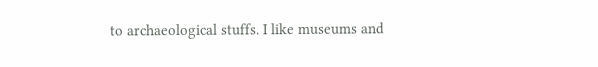to archaeological stuffs. I like museums and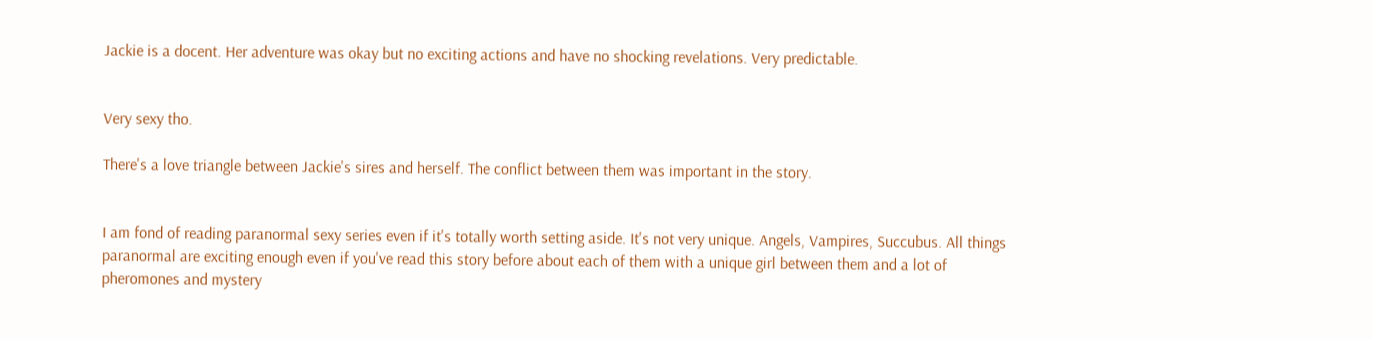Jackie is a docent. Her adventure was okay but no exciting actions and have no shocking revelations. Very predictable.


Very sexy tho.

There's a love triangle between Jackie's sires and herself. The conflict between them was important in the story.


I am fond of reading paranormal sexy series even if it's totally worth setting aside. It's not very unique. Angels, Vampires, Succubus. All things paranormal are exciting enough even if you've read this story before about each of them with a unique girl between them and a lot of pheromones and mystery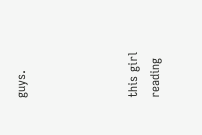guys.




this girl reading